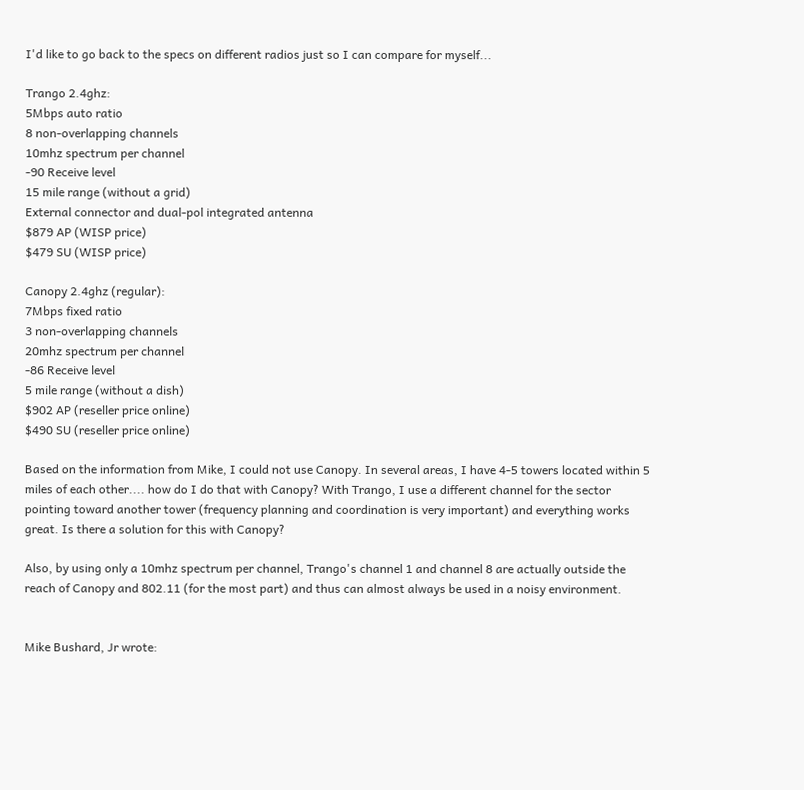I'd like to go back to the specs on different radios just so I can compare for myself...

Trango 2.4ghz:
5Mbps auto ratio
8 non-overlapping channels
10mhz spectrum per channel
-90 Receive level
15 mile range (without a grid)
External connector and dual-pol integrated antenna
$879 AP (WISP price)
$479 SU (WISP price)

Canopy 2.4ghz (regular):
7Mbps fixed ratio
3 non-overlapping channels
20mhz spectrum per channel
-86 Receive level
5 mile range (without a dish)
$902 AP (reseller price online)
$490 SU (reseller price online)

Based on the information from Mike, I could not use Canopy. In several areas, I have 4-5 towers located within 5 miles of each other.... how do I do that with Canopy? With Trango, I use a different channel for the sector pointing toward another tower (frequency planning and coordination is very important) and everything works great. Is there a solution for this with Canopy?

Also, by using only a 10mhz spectrum per channel, Trango's channel 1 and channel 8 are actually outside the reach of Canopy and 802.11 (for the most part) and thus can almost always be used in a noisy environment.


Mike Bushard, Jr wrote: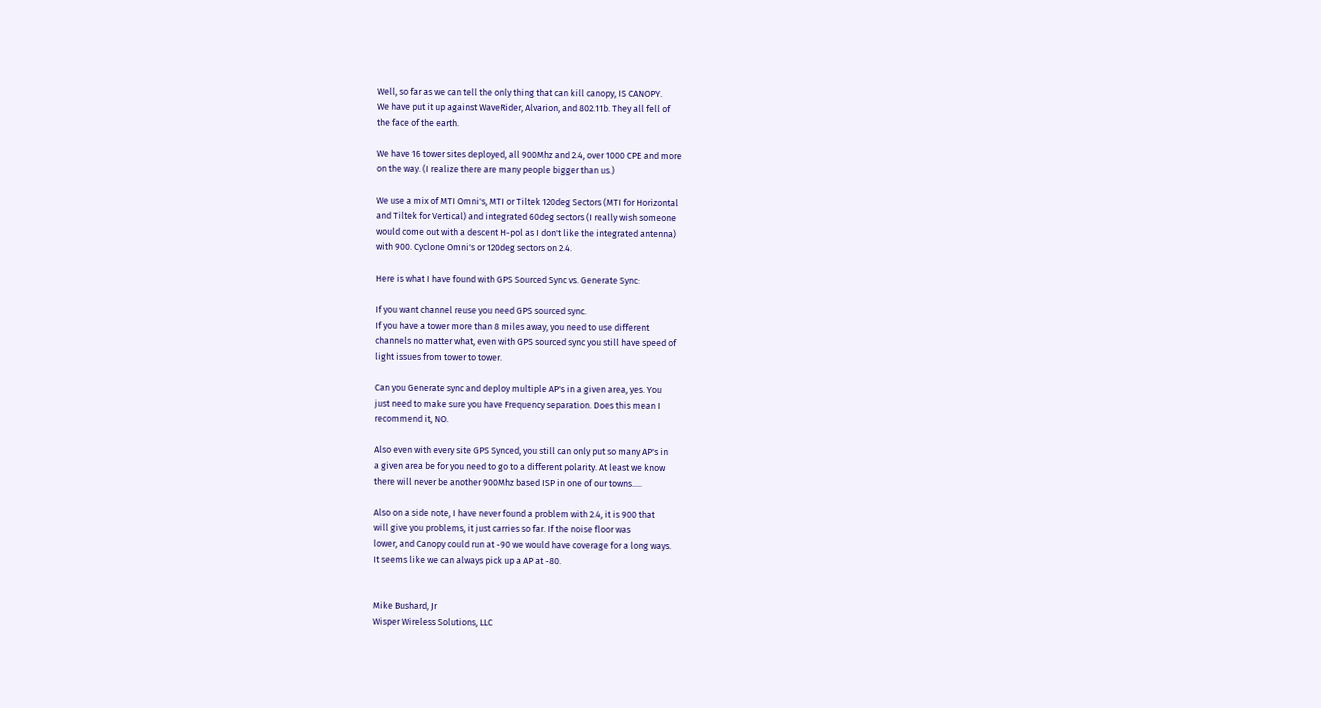Well, so far as we can tell the only thing that can kill canopy, IS CANOPY.
We have put it up against WaveRider, Alvarion, and 802.11b. They all fell of
the face of the earth.

We have 16 tower sites deployed, all 900Mhz and 2.4, over 1000 CPE and more
on the way. (I realize there are many people bigger than us.)

We use a mix of MTI Omni's, MTI or Tiltek 120deg Sectors (MTI for Horizontal
and Tiltek for Vertical) and integrated 60deg sectors (I really wish someone
would come out with a descent H-pol as I don't like the integrated antenna)
with 900. Cyclone Omni's or 120deg sectors on 2.4.

Here is what I have found with GPS Sourced Sync vs. Generate Sync:

If you want channel reuse you need GPS sourced sync.
If you have a tower more than 8 miles away, you need to use different
channels no matter what, even with GPS sourced sync you still have speed of
light issues from tower to tower.

Can you Generate sync and deploy multiple AP's in a given area, yes. You
just need to make sure you have Frequency separation. Does this mean I
recommend it, NO.

Also even with every site GPS Synced, you still can only put so many AP's in
a given area be for you need to go to a different polarity. At least we know
there will never be another 900Mhz based ISP in one of our towns.....

Also on a side note, I have never found a problem with 2.4, it is 900 that
will give you problems, it just carries so far. If the noise floor was
lower, and Canopy could run at -90 we would have coverage for a long ways.
It seems like we can always pick up a AP at -80.


Mike Bushard, Jr
Wisper Wireless Solutions, LLC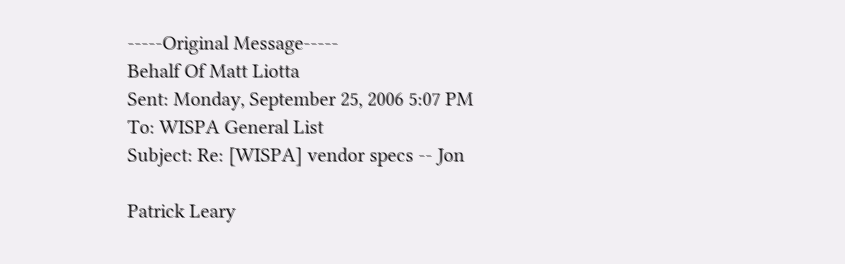-----Original Message-----
Behalf Of Matt Liotta
Sent: Monday, September 25, 2006 5:07 PM
To: WISPA General List
Subject: Re: [WISPA] vendor specs -- Jon

Patrick Leary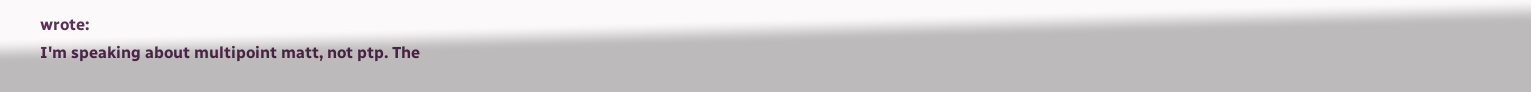wrote:
I'm speaking about multipoint matt, not ptp. The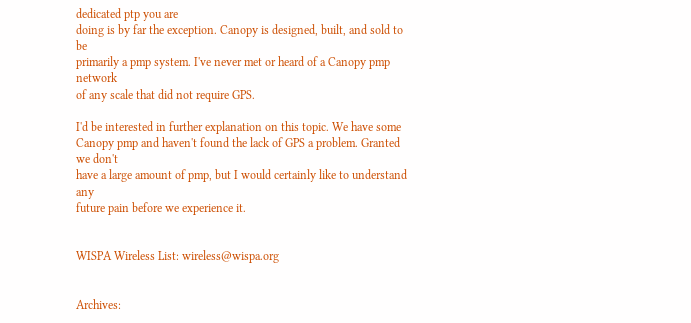dedicated ptp you are
doing is by far the exception. Canopy is designed, built, and sold to be
primarily a pmp system. I've never met or heard of a Canopy pmp network
of any scale that did not require GPS.

I'd be interested in further explanation on this topic. We have some
Canopy pmp and haven't found the lack of GPS a problem. Granted we don't
have a large amount of pmp, but I would certainly like to understand any
future pain before we experience it.


WISPA Wireless List: wireless@wispa.org


Archives: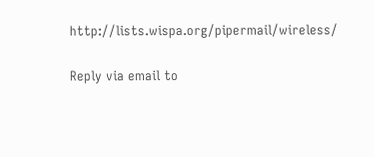http://lists.wispa.org/pipermail/wireless/

Reply via email to